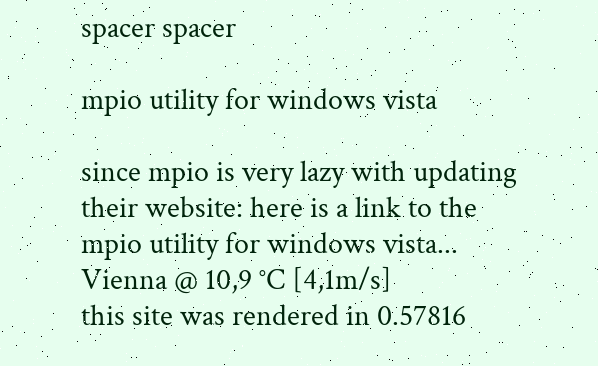spacer spacer

mpio utility for windows vista

since mpio is very lazy with updating their website: here is a link to the mpio utility for windows vista...
Vienna @ 10,9 °C [4,1m/s]
this site was rendered in 0.57816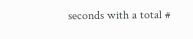seconds with a total #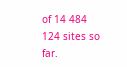of 14 484 124 sites so far.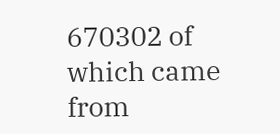670302 of which came from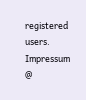registered users. Impressum @